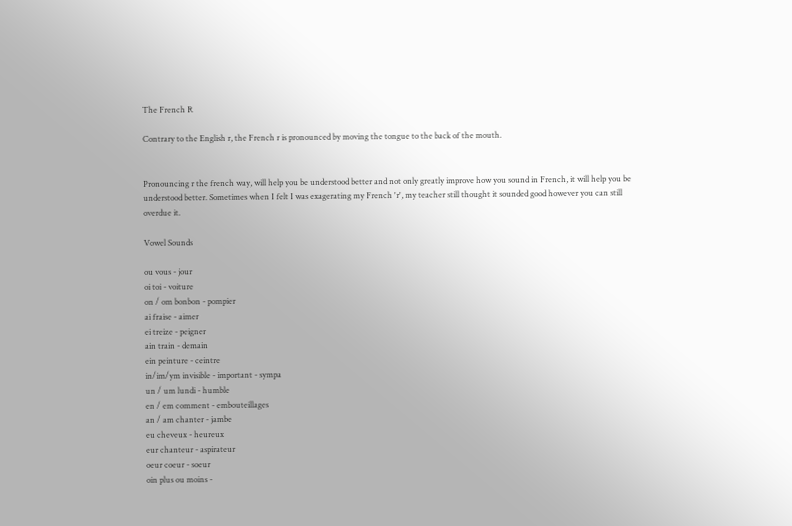The French R

Contrary to the English r, the French r is pronounced by moving the tongue to the back of the mouth.


Pronouncing r the french way, will help you be understood better and not only greatly improve how you sound in French, it will help you be understood better. Sometimes when I felt I was exagerating my French 'r', my teacher still thought it sounded good however you can still overdue it.

Vowel Sounds

ou vous - jour
oi toi - voiture
on / om bonbon - pompier
ai fraise - aimer
ei treize - peigner
ain train - demain
ein peinture - ceintre
in/im/ym invisible - important - sympa
un / um lundi - humble
en / em comment - embouteillages
an / am chanter - jambe
eu cheveux - heureux
eur chanteur - aspirateur
oeur coeur - soeur
oin plus ou moins -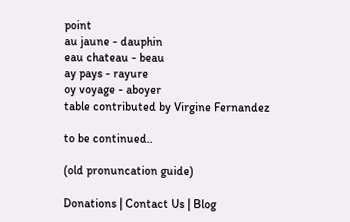point
au jaune - dauphin
eau chateau - beau
ay pays - rayure
oy voyage - aboyer
table contributed by Virgine Fernandez

to be continued..

(old pronuncation guide)

Donations | Contact Us | Blog